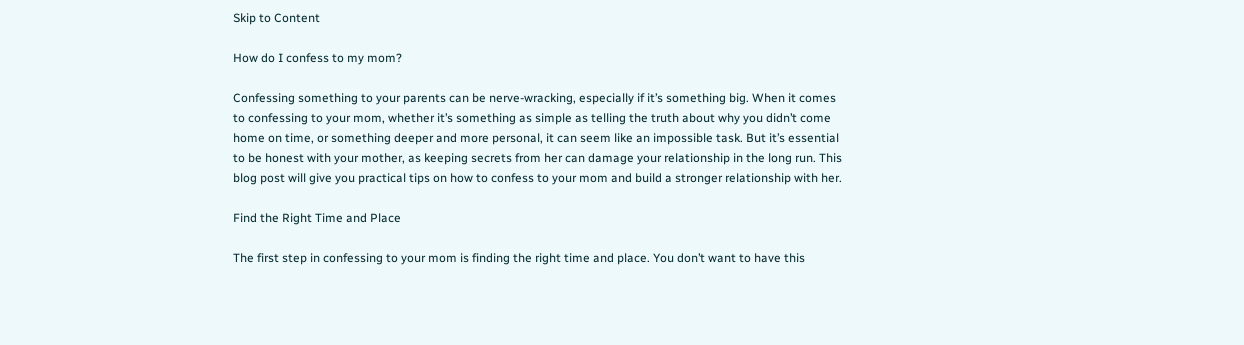Skip to Content

How do I confess to my mom?

Confessing something to your parents can be nerve-wracking, especially if it’s something big. When it comes to confessing to your mom, whether it’s something as simple as telling the truth about why you didn’t come home on time, or something deeper and more personal, it can seem like an impossible task. But it’s essential to be honest with your mother, as keeping secrets from her can damage your relationship in the long run. This blog post will give you practical tips on how to confess to your mom and build a stronger relationship with her.

Find the Right Time and Place

The first step in confessing to your mom is finding the right time and place. You don’t want to have this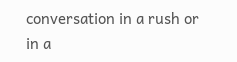conversation in a rush or in a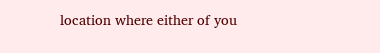location where either of you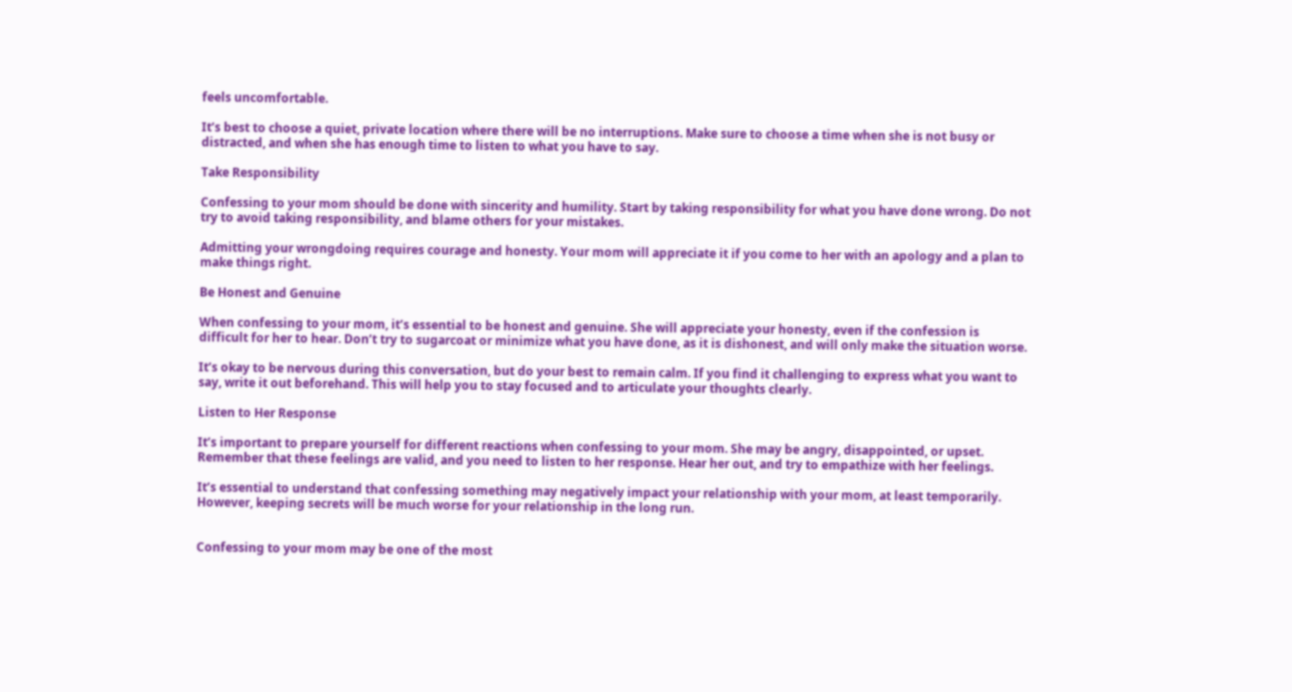feels uncomfortable.

It’s best to choose a quiet, private location where there will be no interruptions. Make sure to choose a time when she is not busy or distracted, and when she has enough time to listen to what you have to say.

Take Responsibility

Confessing to your mom should be done with sincerity and humility. Start by taking responsibility for what you have done wrong. Do not try to avoid taking responsibility, and blame others for your mistakes.

Admitting your wrongdoing requires courage and honesty. Your mom will appreciate it if you come to her with an apology and a plan to make things right.

Be Honest and Genuine

When confessing to your mom, it’s essential to be honest and genuine. She will appreciate your honesty, even if the confession is difficult for her to hear. Don’t try to sugarcoat or minimize what you have done, as it is dishonest, and will only make the situation worse.

It’s okay to be nervous during this conversation, but do your best to remain calm. If you find it challenging to express what you want to say, write it out beforehand. This will help you to stay focused and to articulate your thoughts clearly.

Listen to Her Response

It’s important to prepare yourself for different reactions when confessing to your mom. She may be angry, disappointed, or upset. Remember that these feelings are valid, and you need to listen to her response. Hear her out, and try to empathize with her feelings.

It’s essential to understand that confessing something may negatively impact your relationship with your mom, at least temporarily. However, keeping secrets will be much worse for your relationship in the long run.


Confessing to your mom may be one of the most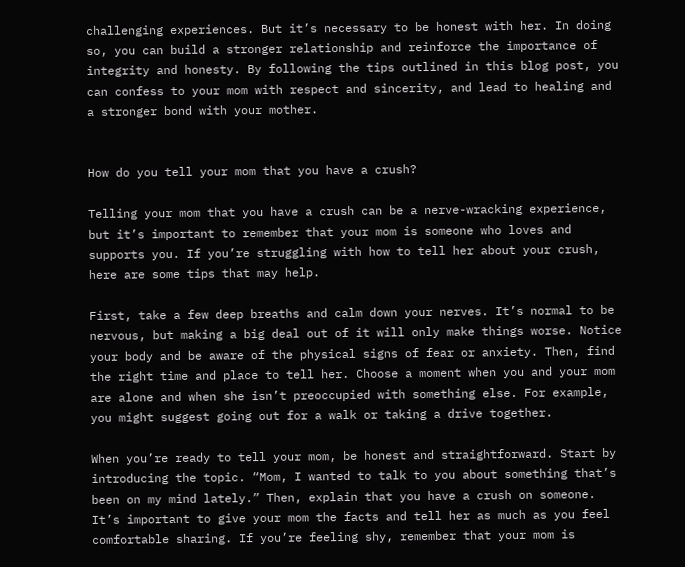challenging experiences. But it’s necessary to be honest with her. In doing so, you can build a stronger relationship and reinforce the importance of integrity and honesty. By following the tips outlined in this blog post, you can confess to your mom with respect and sincerity, and lead to healing and a stronger bond with your mother.


How do you tell your mom that you have a crush?

Telling your mom that you have a crush can be a nerve-wracking experience, but it’s important to remember that your mom is someone who loves and supports you. If you’re struggling with how to tell her about your crush, here are some tips that may help.

First, take a few deep breaths and calm down your nerves. It’s normal to be nervous, but making a big deal out of it will only make things worse. Notice your body and be aware of the physical signs of fear or anxiety. Then, find the right time and place to tell her. Choose a moment when you and your mom are alone and when she isn’t preoccupied with something else. For example, you might suggest going out for a walk or taking a drive together.

When you’re ready to tell your mom, be honest and straightforward. Start by introducing the topic. “Mom, I wanted to talk to you about something that’s been on my mind lately.” Then, explain that you have a crush on someone. It’s important to give your mom the facts and tell her as much as you feel comfortable sharing. If you’re feeling shy, remember that your mom is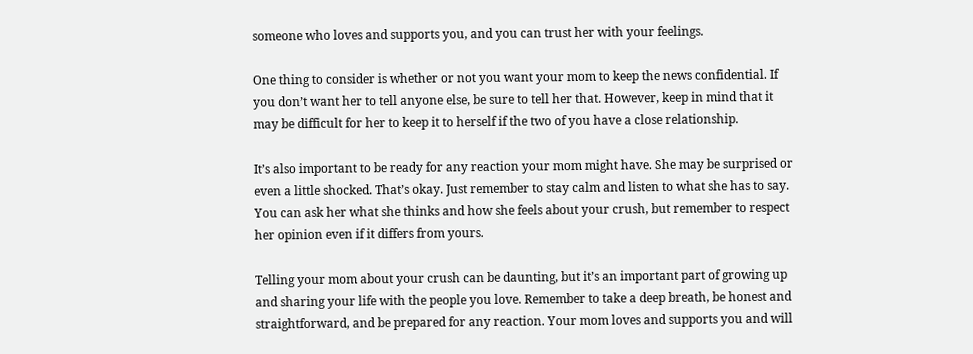someone who loves and supports you, and you can trust her with your feelings.

One thing to consider is whether or not you want your mom to keep the news confidential. If you don’t want her to tell anyone else, be sure to tell her that. However, keep in mind that it may be difficult for her to keep it to herself if the two of you have a close relationship.

It’s also important to be ready for any reaction your mom might have. She may be surprised or even a little shocked. That’s okay. Just remember to stay calm and listen to what she has to say. You can ask her what she thinks and how she feels about your crush, but remember to respect her opinion even if it differs from yours.

Telling your mom about your crush can be daunting, but it’s an important part of growing up and sharing your life with the people you love. Remember to take a deep breath, be honest and straightforward, and be prepared for any reaction. Your mom loves and supports you and will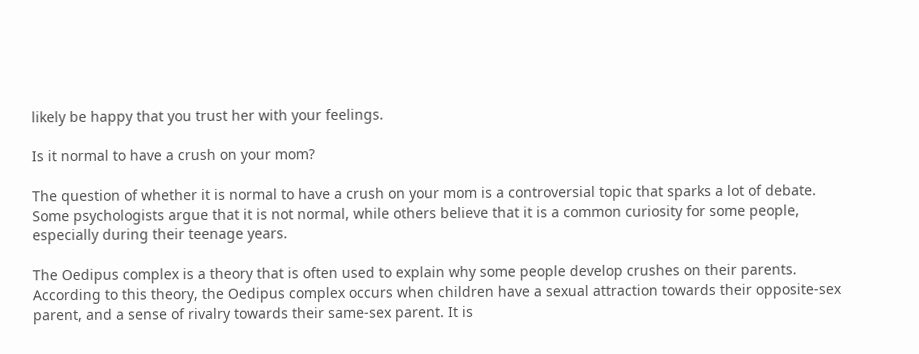likely be happy that you trust her with your feelings.

Is it normal to have a crush on your mom?

The question of whether it is normal to have a crush on your mom is a controversial topic that sparks a lot of debate. Some psychologists argue that it is not normal, while others believe that it is a common curiosity for some people, especially during their teenage years.

The Oedipus complex is a theory that is often used to explain why some people develop crushes on their parents. According to this theory, the Oedipus complex occurs when children have a sexual attraction towards their opposite-sex parent, and a sense of rivalry towards their same-sex parent. It is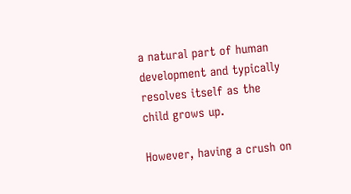a natural part of human development and typically resolves itself as the child grows up.

However, having a crush on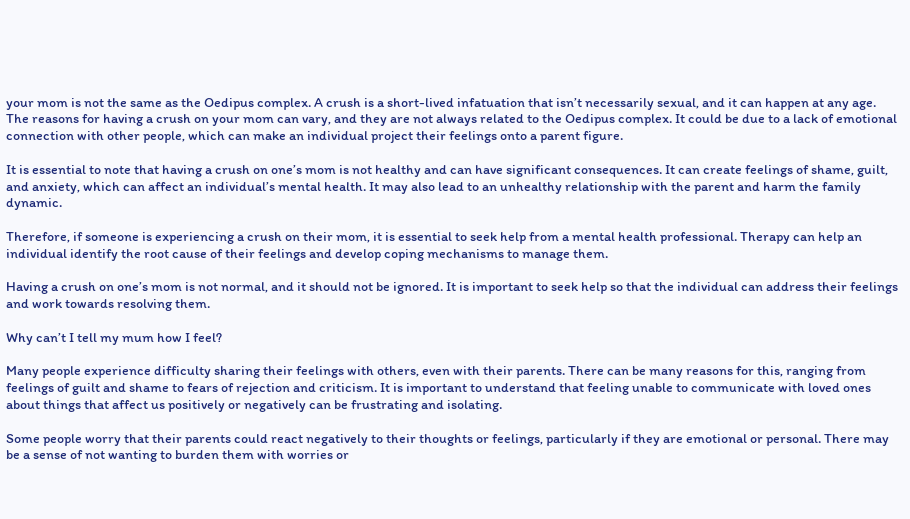your mom is not the same as the Oedipus complex. A crush is a short-lived infatuation that isn’t necessarily sexual, and it can happen at any age. The reasons for having a crush on your mom can vary, and they are not always related to the Oedipus complex. It could be due to a lack of emotional connection with other people, which can make an individual project their feelings onto a parent figure.

It is essential to note that having a crush on one’s mom is not healthy and can have significant consequences. It can create feelings of shame, guilt, and anxiety, which can affect an individual’s mental health. It may also lead to an unhealthy relationship with the parent and harm the family dynamic.

Therefore, if someone is experiencing a crush on their mom, it is essential to seek help from a mental health professional. Therapy can help an individual identify the root cause of their feelings and develop coping mechanisms to manage them.

Having a crush on one’s mom is not normal, and it should not be ignored. It is important to seek help so that the individual can address their feelings and work towards resolving them.

Why can’t I tell my mum how I feel?

Many people experience difficulty sharing their feelings with others, even with their parents. There can be many reasons for this, ranging from feelings of guilt and shame to fears of rejection and criticism. It is important to understand that feeling unable to communicate with loved ones about things that affect us positively or negatively can be frustrating and isolating.

Some people worry that their parents could react negatively to their thoughts or feelings, particularly if they are emotional or personal. There may be a sense of not wanting to burden them with worries or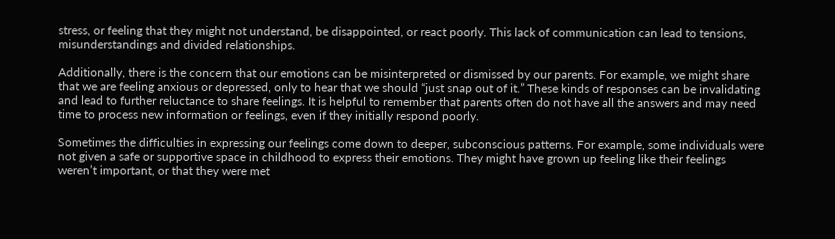stress, or feeling that they might not understand, be disappointed, or react poorly. This lack of communication can lead to tensions, misunderstandings and divided relationships.

Additionally, there is the concern that our emotions can be misinterpreted or dismissed by our parents. For example, we might share that we are feeling anxious or depressed, only to hear that we should “just snap out of it.” These kinds of responses can be invalidating and lead to further reluctance to share feelings. It is helpful to remember that parents often do not have all the answers and may need time to process new information or feelings, even if they initially respond poorly.

Sometimes the difficulties in expressing our feelings come down to deeper, subconscious patterns. For example, some individuals were not given a safe or supportive space in childhood to express their emotions. They might have grown up feeling like their feelings weren’t important, or that they were met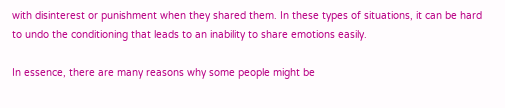with disinterest or punishment when they shared them. In these types of situations, it can be hard to undo the conditioning that leads to an inability to share emotions easily.

In essence, there are many reasons why some people might be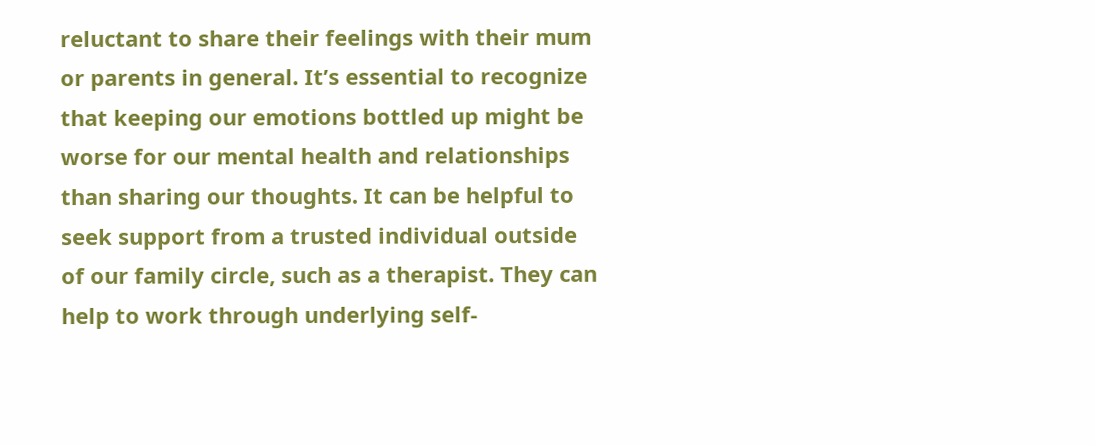reluctant to share their feelings with their mum or parents in general. It’s essential to recognize that keeping our emotions bottled up might be worse for our mental health and relationships than sharing our thoughts. It can be helpful to seek support from a trusted individual outside of our family circle, such as a therapist. They can help to work through underlying self-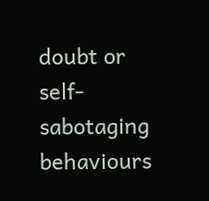doubt or self-sabotaging behaviours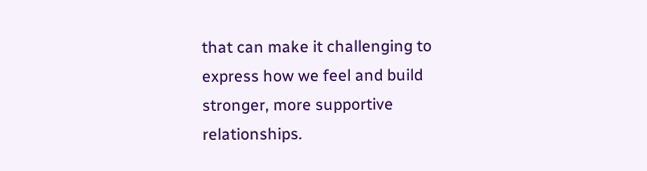that can make it challenging to express how we feel and build stronger, more supportive relationships.